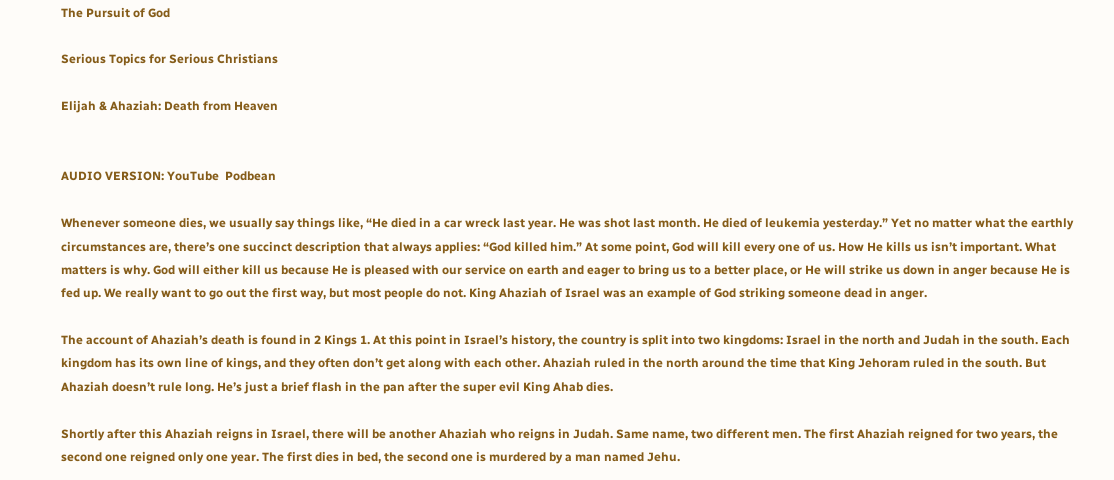The Pursuit of God

Serious Topics for Serious Christians

Elijah & Ahaziah: Death from Heaven


AUDIO VERSION: YouTube  Podbean

Whenever someone dies, we usually say things like, “He died in a car wreck last year. He was shot last month. He died of leukemia yesterday.” Yet no matter what the earthly circumstances are, there’s one succinct description that always applies: “God killed him.” At some point, God will kill every one of us. How He kills us isn’t important. What matters is why. God will either kill us because He is pleased with our service on earth and eager to bring us to a better place, or He will strike us down in anger because He is fed up. We really want to go out the first way, but most people do not. King Ahaziah of Israel was an example of God striking someone dead in anger.

The account of Ahaziah’s death is found in 2 Kings 1. At this point in Israel’s history, the country is split into two kingdoms: Israel in the north and Judah in the south. Each kingdom has its own line of kings, and they often don’t get along with each other. Ahaziah ruled in the north around the time that King Jehoram ruled in the south. But Ahaziah doesn’t rule long. He’s just a brief flash in the pan after the super evil King Ahab dies.

Shortly after this Ahaziah reigns in Israel, there will be another Ahaziah who reigns in Judah. Same name, two different men. The first Ahaziah reigned for two years, the second one reigned only one year. The first dies in bed, the second one is murdered by a man named Jehu.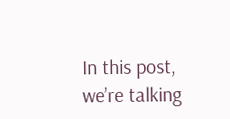In this post, we’re talking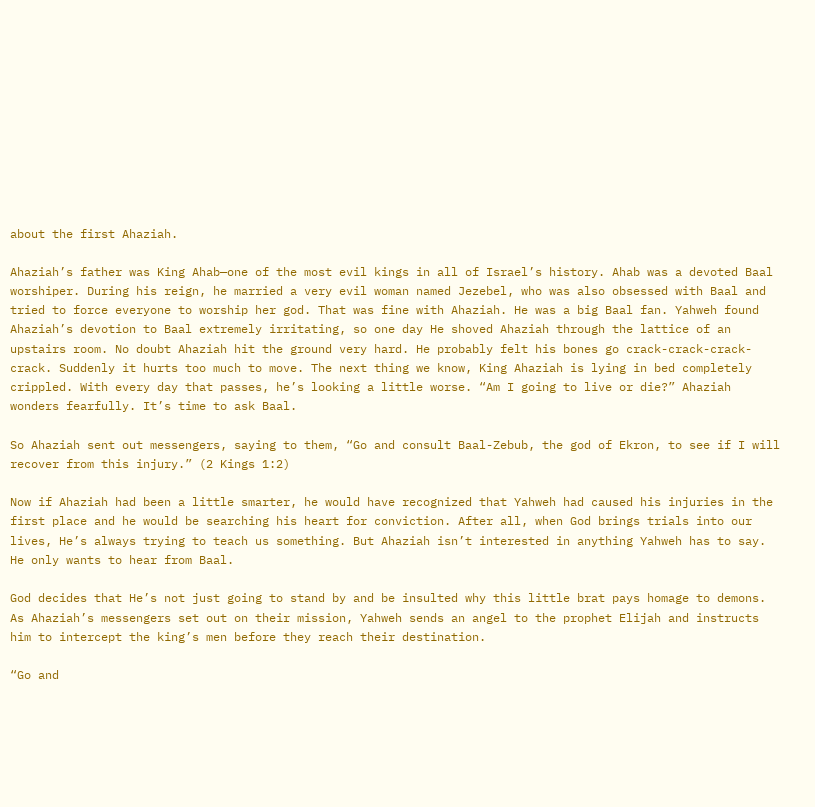about the first Ahaziah.

Ahaziah’s father was King Ahab—one of the most evil kings in all of Israel’s history. Ahab was a devoted Baal worshiper. During his reign, he married a very evil woman named Jezebel, who was also obsessed with Baal and tried to force everyone to worship her god. That was fine with Ahaziah. He was a big Baal fan. Yahweh found Ahaziah’s devotion to Baal extremely irritating, so one day He shoved Ahaziah through the lattice of an upstairs room. No doubt Ahaziah hit the ground very hard. He probably felt his bones go crack-crack-crack-crack. Suddenly it hurts too much to move. The next thing we know, King Ahaziah is lying in bed completely crippled. With every day that passes, he’s looking a little worse. “Am I going to live or die?” Ahaziah wonders fearfully. It’s time to ask Baal.

So Ahaziah sent out messengers, saying to them, “Go and consult Baal-Zebub, the god of Ekron, to see if I will recover from this injury.” (2 Kings 1:2)

Now if Ahaziah had been a little smarter, he would have recognized that Yahweh had caused his injuries in the first place and he would be searching his heart for conviction. After all, when God brings trials into our lives, He’s always trying to teach us something. But Ahaziah isn’t interested in anything Yahweh has to say. He only wants to hear from Baal.

God decides that He’s not just going to stand by and be insulted why this little brat pays homage to demons. As Ahaziah’s messengers set out on their mission, Yahweh sends an angel to the prophet Elijah and instructs him to intercept the king’s men before they reach their destination.

“Go and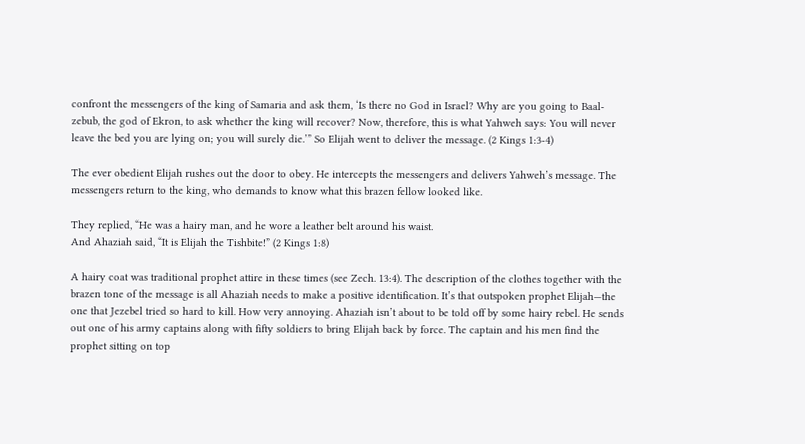confront the messengers of the king of Samaria and ask them, ‘Is there no God in Israel? Why are you going to Baal-zebub, the god of Ekron, to ask whether the king will recover? Now, therefore, this is what Yahweh says: You will never leave the bed you are lying on; you will surely die.’” So Elijah went to deliver the message. (2 Kings 1:3-4)

The ever obedient Elijah rushes out the door to obey. He intercepts the messengers and delivers Yahweh’s message. The messengers return to the king, who demands to know what this brazen fellow looked like.

They replied, “He was a hairy man, and he wore a leather belt around his waist.
And Ahaziah said, “It is Elijah the Tishbite!” (2 Kings 1:8)

A hairy coat was traditional prophet attire in these times (see Zech. 13:4). The description of the clothes together with the brazen tone of the message is all Ahaziah needs to make a positive identification. It’s that outspoken prophet Elijah—the one that Jezebel tried so hard to kill. How very annoying. Ahaziah isn’t about to be told off by some hairy rebel. He sends out one of his army captains along with fifty soldiers to bring Elijah back by force. The captain and his men find the prophet sitting on top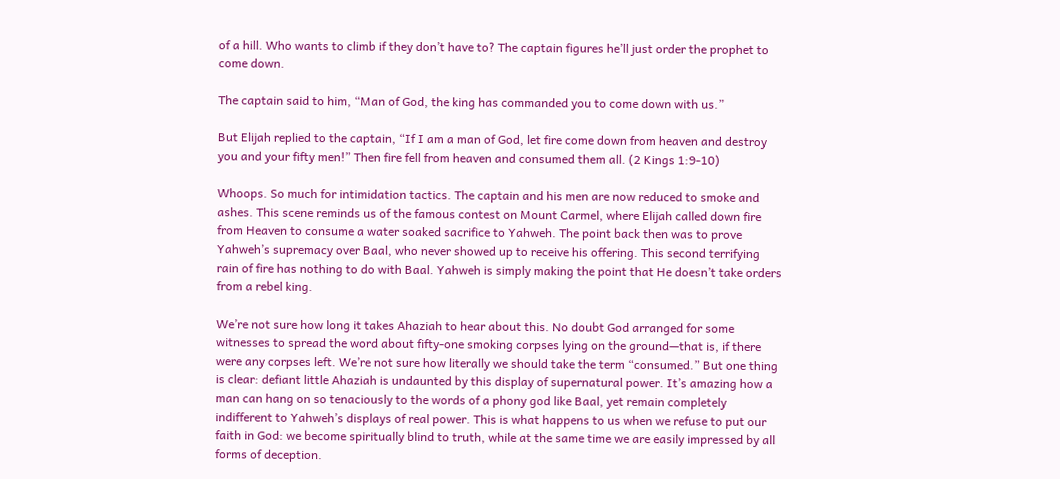of a hill. Who wants to climb if they don’t have to? The captain figures he’ll just order the prophet to come down.

The captain said to him, “Man of God, the king has commanded you to come down with us.”

But Elijah replied to the captain, “If I am a man of God, let fire come down from heaven and destroy you and your fifty men!” Then fire fell from heaven and consumed them all. (2 Kings 1:9-10)

Whoops. So much for intimidation tactics. The captain and his men are now reduced to smoke and ashes. This scene reminds us of the famous contest on Mount Carmel, where Elijah called down fire from Heaven to consume a water soaked sacrifice to Yahweh. The point back then was to prove Yahweh’s supremacy over Baal, who never showed up to receive his offering. This second terrifying rain of fire has nothing to do with Baal. Yahweh is simply making the point that He doesn’t take orders from a rebel king.

We’re not sure how long it takes Ahaziah to hear about this. No doubt God arranged for some witnesses to spread the word about fifty-one smoking corpses lying on the ground—that is, if there were any corpses left. We’re not sure how literally we should take the term “consumed.” But one thing is clear: defiant little Ahaziah is undaunted by this display of supernatural power. It’s amazing how a man can hang on so tenaciously to the words of a phony god like Baal, yet remain completely indifferent to Yahweh’s displays of real power. This is what happens to us when we refuse to put our faith in God: we become spiritually blind to truth, while at the same time we are easily impressed by all forms of deception.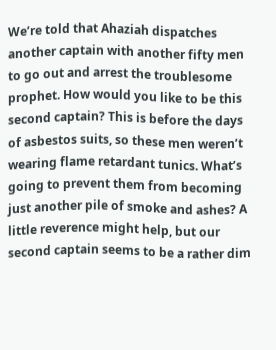We’re told that Ahaziah dispatches another captain with another fifty men to go out and arrest the troublesome prophet. How would you like to be this second captain? This is before the days of asbestos suits, so these men weren’t wearing flame retardant tunics. What’s going to prevent them from becoming just another pile of smoke and ashes? A little reverence might help, but our second captain seems to be a rather dim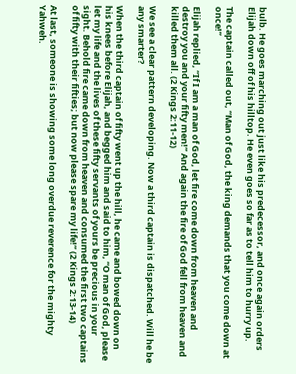bulb. He goes marching out just like his predecessor, and once again orders Elijah down off of his hilltop. He even goes so far as to tell him to hurry up.

The captain called out, “Man of God, the king demands that you come down at once!”

Elijah replied, “If I am a man of God, let fire come down from heaven and destroy you and your fifty men!” And again the fire of God fell from heaven and killed them all. (2 Kings 2:11-12)

We see a clear pattern developing. Now a third captain is dispatched. Will he be any smarter?

When the third captain of fifty went up the hill, he came and bowed down on his knees before Elijah, and begged him and said to him, “O man of God, please let my life and the lives of these fifty servants of yours be precious in your sight. Behold fire came down from heaven and consumed the first two captains of fifty with their fifties; but now please spare my life!” (2 Kings 2:13-14)

At last, someone is showing some long overdue reverence for the mighty Yahweh.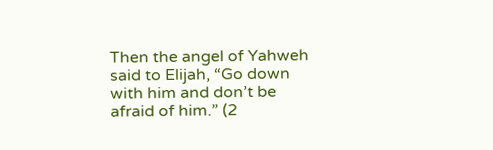Then the angel of Yahweh said to Elijah, “Go down with him and don’t be afraid of him.” (2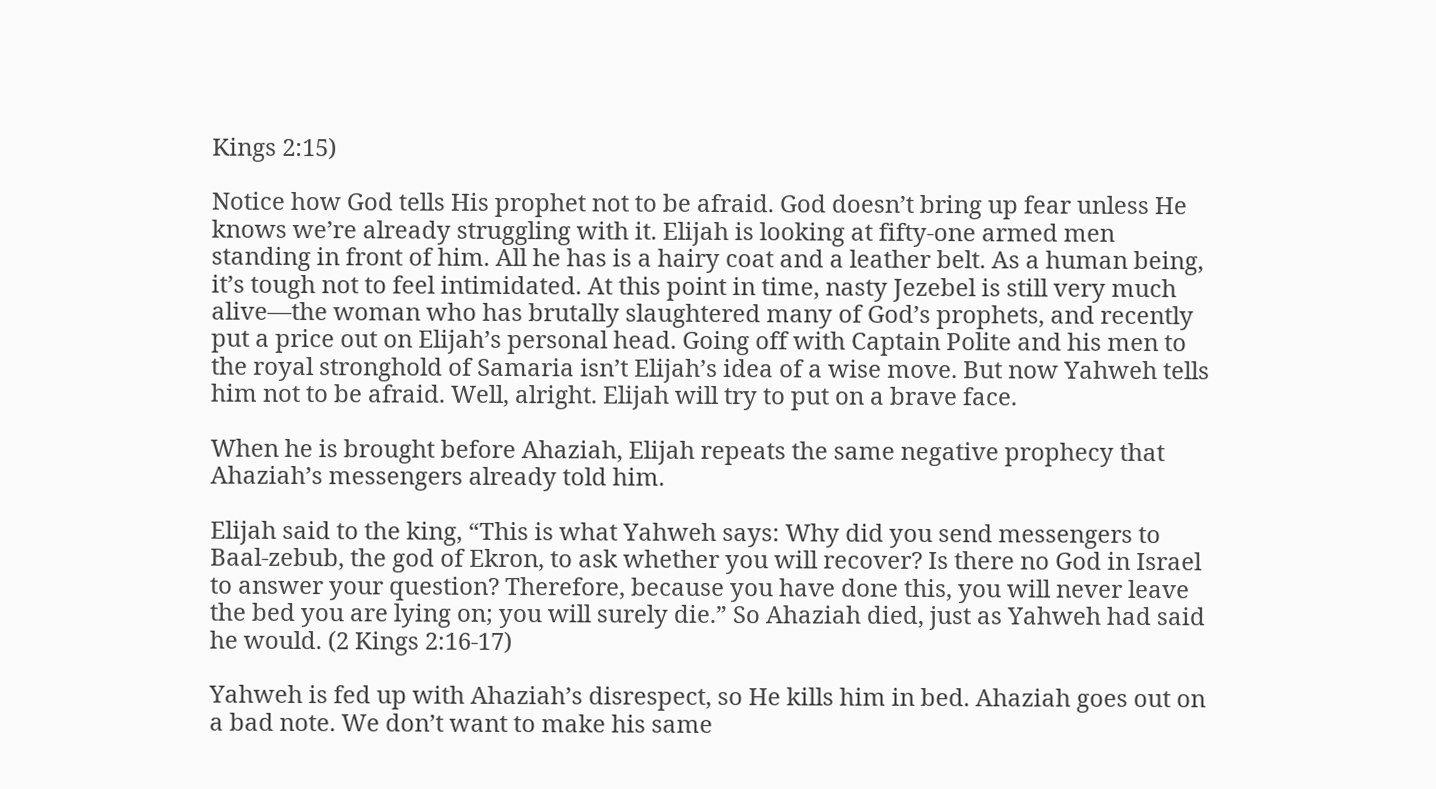Kings 2:15)

Notice how God tells His prophet not to be afraid. God doesn’t bring up fear unless He knows we’re already struggling with it. Elijah is looking at fifty-one armed men standing in front of him. All he has is a hairy coat and a leather belt. As a human being, it’s tough not to feel intimidated. At this point in time, nasty Jezebel is still very much alive—the woman who has brutally slaughtered many of God’s prophets, and recently put a price out on Elijah’s personal head. Going off with Captain Polite and his men to the royal stronghold of Samaria isn’t Elijah’s idea of a wise move. But now Yahweh tells him not to be afraid. Well, alright. Elijah will try to put on a brave face.

When he is brought before Ahaziah, Elijah repeats the same negative prophecy that Ahaziah’s messengers already told him.

Elijah said to the king, “This is what Yahweh says: Why did you send messengers to Baal-zebub, the god of Ekron, to ask whether you will recover? Is there no God in Israel to answer your question? Therefore, because you have done this, you will never leave the bed you are lying on; you will surely die.” So Ahaziah died, just as Yahweh had said he would. (2 Kings 2:16-17)

Yahweh is fed up with Ahaziah’s disrespect, so He kills him in bed. Ahaziah goes out on a bad note. We don’t want to make his same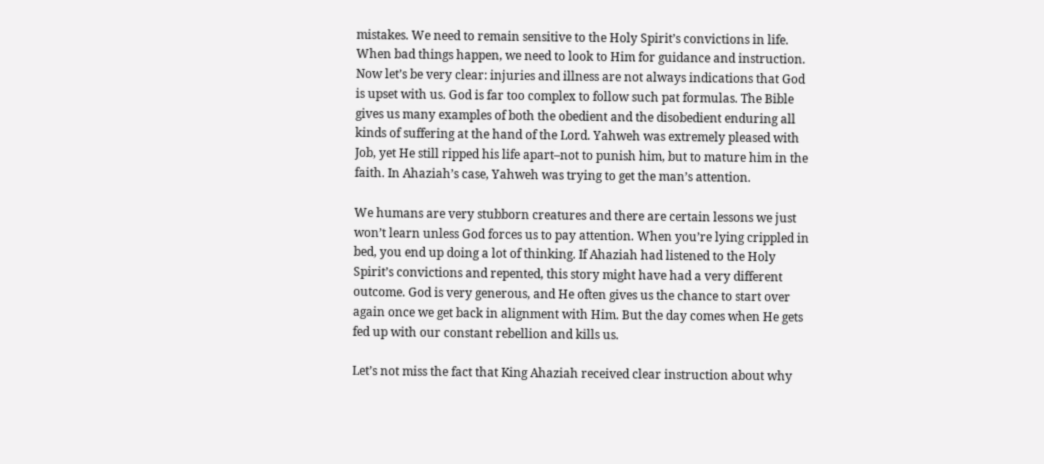mistakes. We need to remain sensitive to the Holy Spirit’s convictions in life. When bad things happen, we need to look to Him for guidance and instruction. Now let’s be very clear: injuries and illness are not always indications that God is upset with us. God is far too complex to follow such pat formulas. The Bible gives us many examples of both the obedient and the disobedient enduring all kinds of suffering at the hand of the Lord. Yahweh was extremely pleased with Job, yet He still ripped his life apart–not to punish him, but to mature him in the faith. In Ahaziah’s case, Yahweh was trying to get the man’s attention.

We humans are very stubborn creatures and there are certain lessons we just won’t learn unless God forces us to pay attention. When you’re lying crippled in bed, you end up doing a lot of thinking. If Ahaziah had listened to the Holy Spirit’s convictions and repented, this story might have had a very different outcome. God is very generous, and He often gives us the chance to start over again once we get back in alignment with Him. But the day comes when He gets fed up with our constant rebellion and kills us.

Let’s not miss the fact that King Ahaziah received clear instruction about why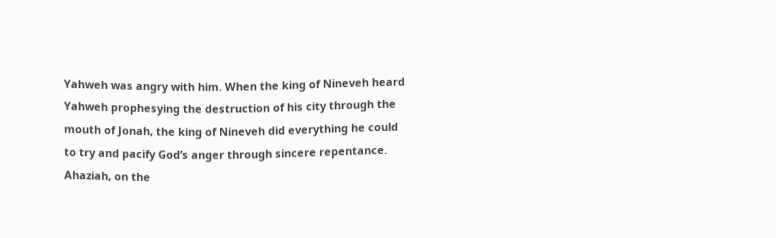Yahweh was angry with him. When the king of Nineveh heard Yahweh prophesying the destruction of his city through the mouth of Jonah, the king of Nineveh did everything he could to try and pacify God’s anger through sincere repentance. Ahaziah, on the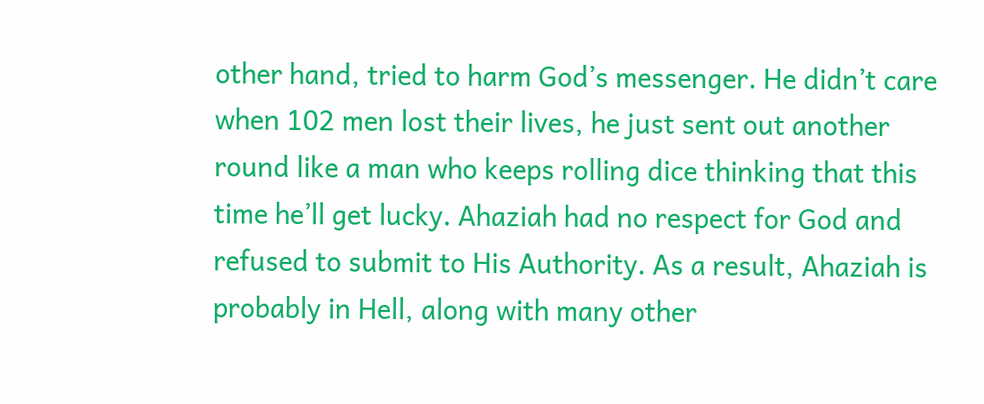other hand, tried to harm God’s messenger. He didn’t care when 102 men lost their lives, he just sent out another round like a man who keeps rolling dice thinking that this time he’ll get lucky. Ahaziah had no respect for God and refused to submit to His Authority. As a result, Ahaziah is probably in Hell, along with many other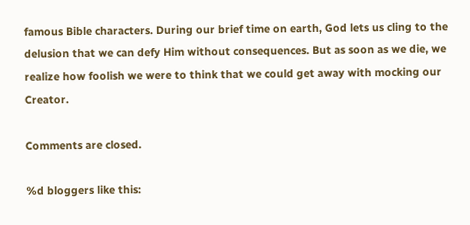famous Bible characters. During our brief time on earth, God lets us cling to the delusion that we can defy Him without consequences. But as soon as we die, we realize how foolish we were to think that we could get away with mocking our Creator.

Comments are closed.

%d bloggers like this: